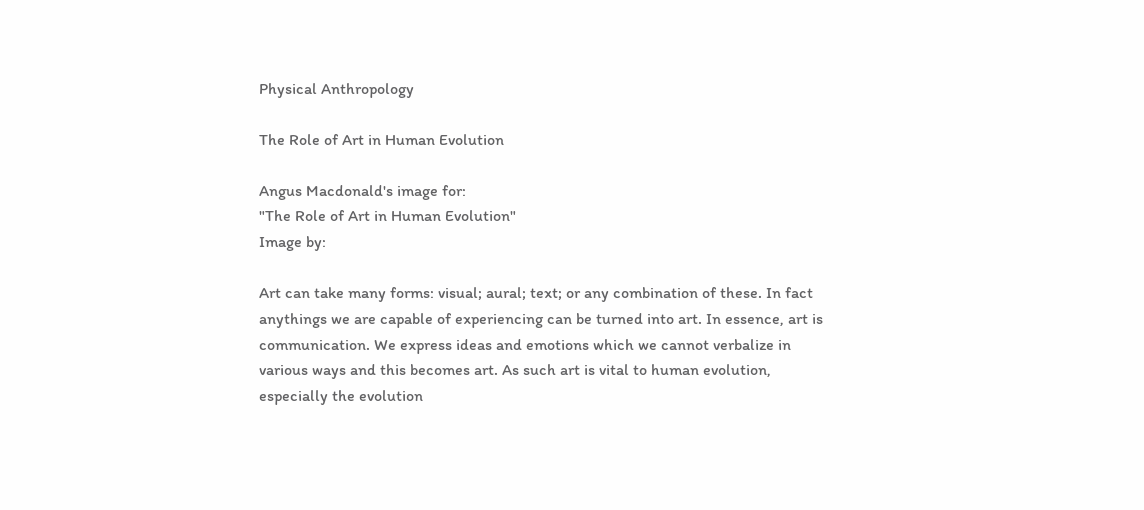Physical Anthropology

The Role of Art in Human Evolution

Angus Macdonald's image for:
"The Role of Art in Human Evolution"
Image by:

Art can take many forms: visual; aural; text; or any combination of these. In fact anythings we are capable of experiencing can be turned into art. In essence, art is communication. We express ideas and emotions which we cannot verbalize in various ways and this becomes art. As such art is vital to human evolution, especially the evolution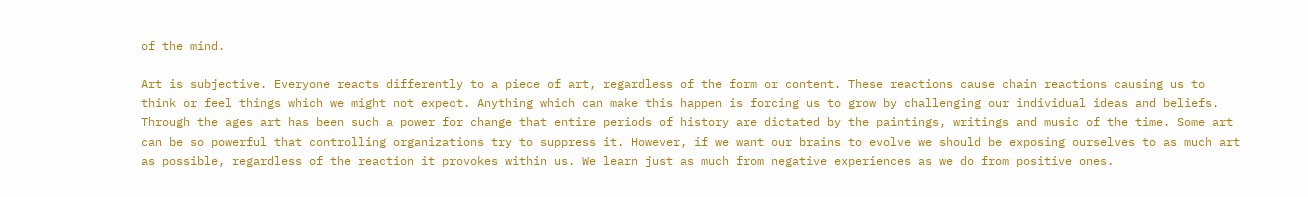of the mind.

Art is subjective. Everyone reacts differently to a piece of art, regardless of the form or content. These reactions cause chain reactions causing us to think or feel things which we might not expect. Anything which can make this happen is forcing us to grow by challenging our individual ideas and beliefs. Through the ages art has been such a power for change that entire periods of history are dictated by the paintings, writings and music of the time. Some art can be so powerful that controlling organizations try to suppress it. However, if we want our brains to evolve we should be exposing ourselves to as much art as possible, regardless of the reaction it provokes within us. We learn just as much from negative experiences as we do from positive ones.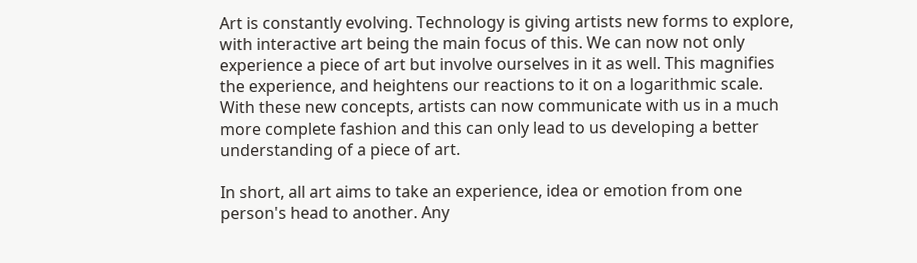Art is constantly evolving. Technology is giving artists new forms to explore, with interactive art being the main focus of this. We can now not only experience a piece of art but involve ourselves in it as well. This magnifies the experience, and heightens our reactions to it on a logarithmic scale. With these new concepts, artists can now communicate with us in a much more complete fashion and this can only lead to us developing a better understanding of a piece of art.

In short, all art aims to take an experience, idea or emotion from one person's head to another. Any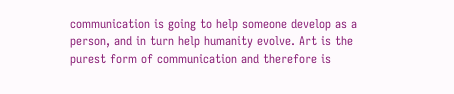communication is going to help someone develop as a person, and in turn help humanity evolve. Art is the purest form of communication and therefore is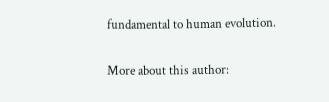fundamental to human evolution.

More about this author: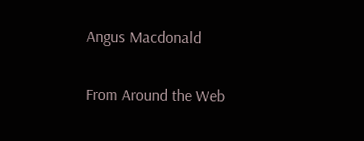Angus Macdonald

From Around the Web